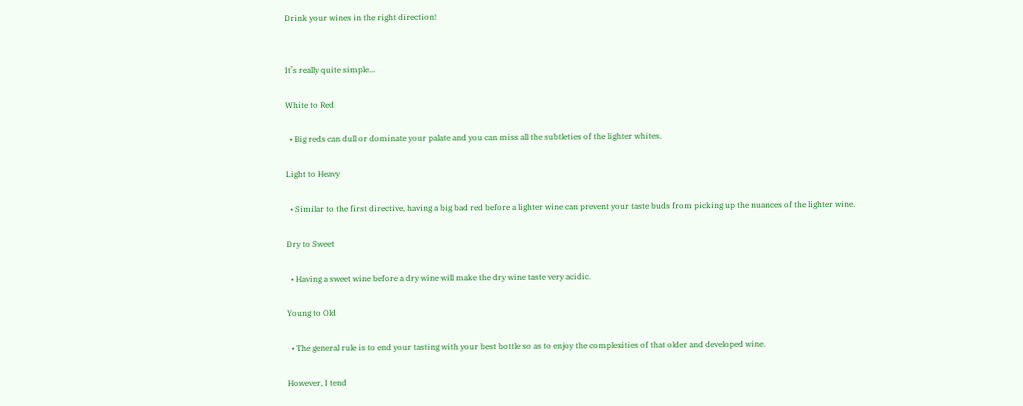Drink your wines in the right direction!


It’s really quite simple…

White to Red

  • Big reds can dull or dominate your palate and you can miss all the subtleties of the lighter whites.

Light to Heavy

  • Similar to the first directive, having a big bad red before a lighter wine can prevent your taste buds from picking up the nuances of the lighter wine.

Dry to Sweet

  • Having a sweet wine before a dry wine will make the dry wine taste very acidic.

Young to Old

  • The general rule is to end your tasting with your best bottle so as to enjoy the complexities of that older and developed wine.

However, I tend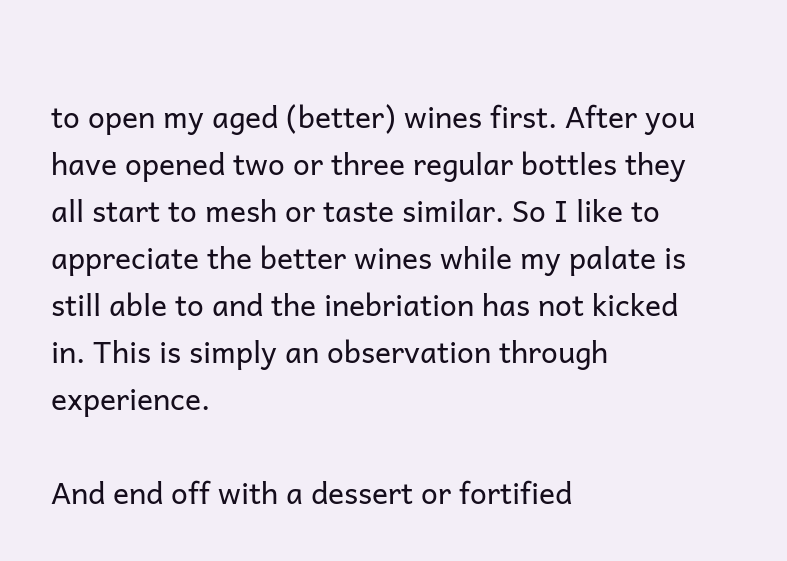to open my aged (better) wines first. After you have opened two or three regular bottles they all start to mesh or taste similar. So I like to appreciate the better wines while my palate is still able to and the inebriation has not kicked in. This is simply an observation through experience.

And end off with a dessert or fortified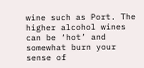wine such as Port. The higher alcohol wines can be ‘hot’ and somewhat burn your sense of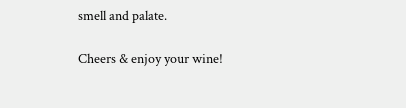smell and palate.

Cheers & enjoy your wine!